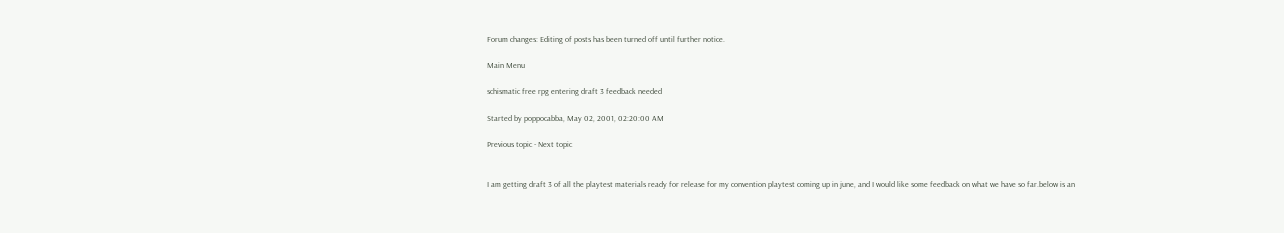Forum changes: Editing of posts has been turned off until further notice.

Main Menu

schismatic free rpg entering draft 3 feedback needed

Started by poppocabba, May 02, 2001, 02:20:00 AM

Previous topic - Next topic


I am getting draft 3 of all the playtest materials ready for release for my convention playtest coming up in june, and I would like some feedback on what we have so far.below is an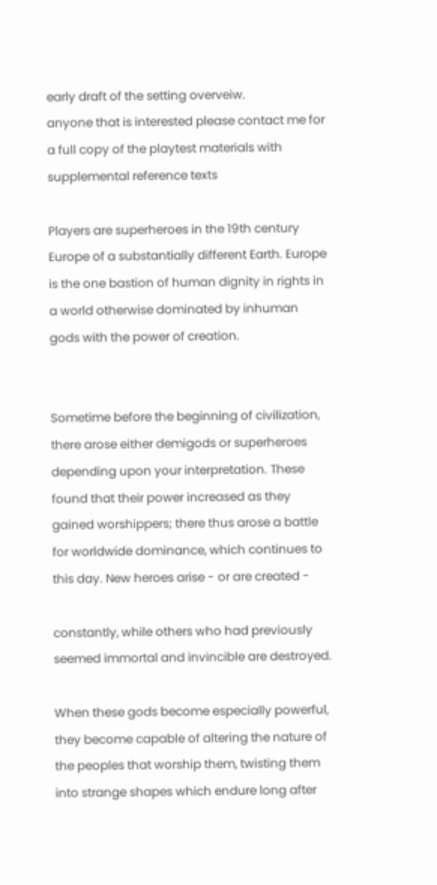early draft of the setting overveiw.
anyone that is interested please contact me for a full copy of the playtest materials with supplemental reference texts

Players are superheroes in the 19th century Europe of a substantially different Earth. Europe is the one bastion of human dignity in rights in a world otherwise dominated by inhuman gods with the power of creation.


Sometime before the beginning of civilization, there arose either demigods or superheroes depending upon your interpretation. These found that their power increased as they gained worshippers; there thus arose a battle for worldwide dominance, which continues to this day. New heroes arise - or are created -

constantly, while others who had previously seemed immortal and invincible are destroyed.

When these gods become especially powerful, they become capable of altering the nature of the peoples that worship them, twisting them into strange shapes which endure long after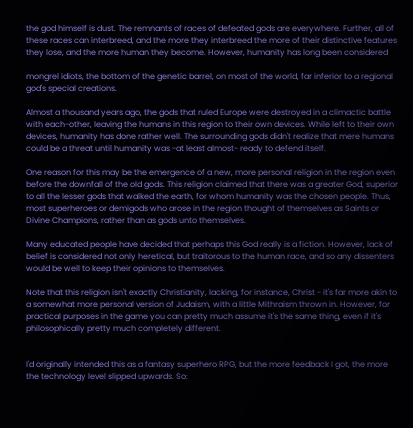the god himself is dust. The remnants of races of defeated gods are everywhere. Further, all of these races can interbreed, and the more they interbreed the more of their distinctive features they lose, and the more human they become. However, humanity has long been considered

mongrel idiots, the bottom of the genetic barrel, on most of the world, far inferior to a regional god's special creations.

Almost a thousand years ago, the gods that ruled Europe were destroyed in a climactic battle with each-other, leaving the humans in this region to their own devices. While left to their own devices, humanity has done rather well. The surrounding gods didn't realize that mere humans could be a threat until humanity was -at least almost- ready to defend itself.

One reason for this may be the emergence of a new, more personal religion in the region even before the downfall of the old gods. This religion claimed that there was a greater God, superior to all the lesser gods that walked the earth, for whom humanity was the chosen people. Thus, most superheroes or demigods who arose in the region thought of themselves as Saints or Divine Champions, rather than as gods unto themselves.

Many educated people have decided that perhaps this God really is a fiction. However, lack of belief is considered not only heretical, but traitorous to the human race, and so any dissenters would be well to keep their opinions to themselves.

Note that this religion isn't exactly Christianity, lacking, for instance, Christ - it's far more akin to a somewhat more personal version of Judaism, with a little Mithraism thrown in. However, for practical purposes in the game you can pretty much assume it's the same thing, even if it's philosophically pretty much completely different.


I'd originally intended this as a fantasy superhero RPG, but the more feedback I got, the more the technology level slipped upwards. So: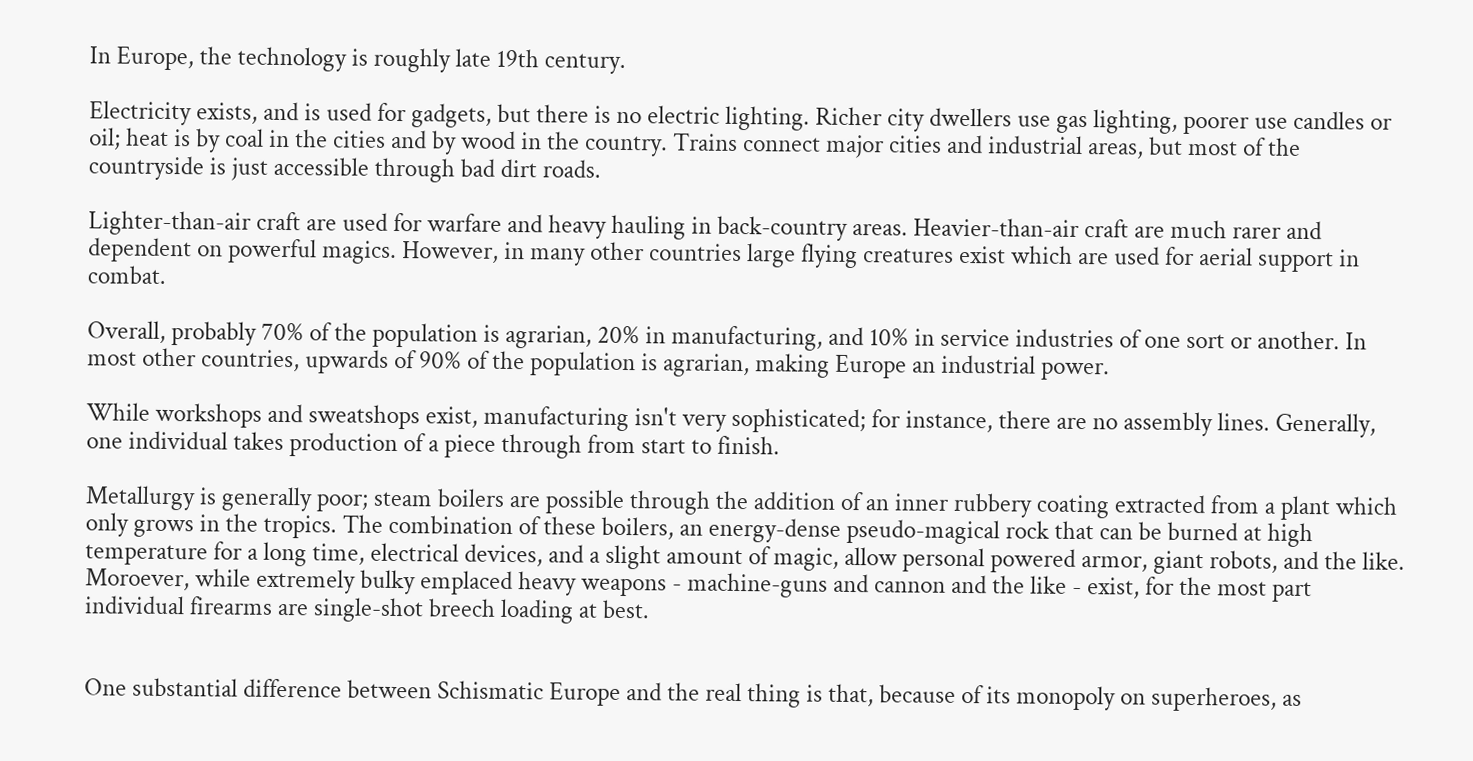In Europe, the technology is roughly late 19th century.

Electricity exists, and is used for gadgets, but there is no electric lighting. Richer city dwellers use gas lighting, poorer use candles or oil; heat is by coal in the cities and by wood in the country. Trains connect major cities and industrial areas, but most of the countryside is just accessible through bad dirt roads.

Lighter-than-air craft are used for warfare and heavy hauling in back-country areas. Heavier-than-air craft are much rarer and dependent on powerful magics. However, in many other countries large flying creatures exist which are used for aerial support in combat.

Overall, probably 70% of the population is agrarian, 20% in manufacturing, and 10% in service industries of one sort or another. In most other countries, upwards of 90% of the population is agrarian, making Europe an industrial power.

While workshops and sweatshops exist, manufacturing isn't very sophisticated; for instance, there are no assembly lines. Generally, one individual takes production of a piece through from start to finish.

Metallurgy is generally poor; steam boilers are possible through the addition of an inner rubbery coating extracted from a plant which only grows in the tropics. The combination of these boilers, an energy-dense pseudo-magical rock that can be burned at high temperature for a long time, electrical devices, and a slight amount of magic, allow personal powered armor, giant robots, and the like. Moroever, while extremely bulky emplaced heavy weapons - machine-guns and cannon and the like - exist, for the most part individual firearms are single-shot breech loading at best.


One substantial difference between Schismatic Europe and the real thing is that, because of its monopoly on superheroes, as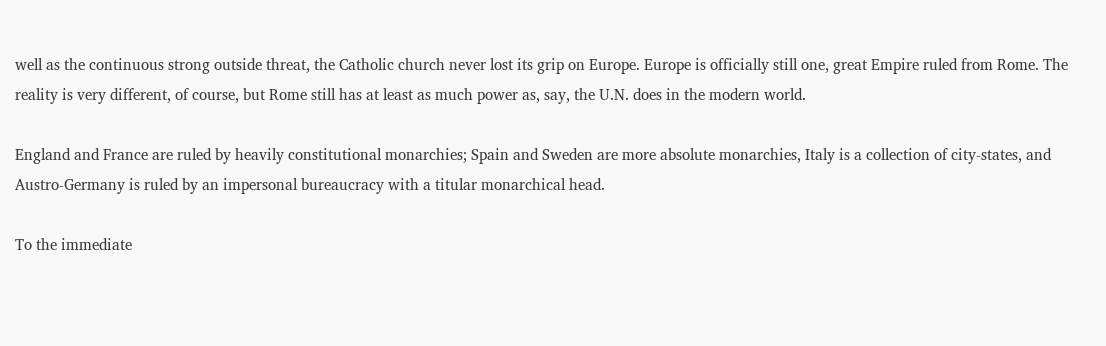well as the continuous strong outside threat, the Catholic church never lost its grip on Europe. Europe is officially still one, great Empire ruled from Rome. The reality is very different, of course, but Rome still has at least as much power as, say, the U.N. does in the modern world.

England and France are ruled by heavily constitutional monarchies; Spain and Sweden are more absolute monarchies, Italy is a collection of city-states, and Austro-Germany is ruled by an impersonal bureaucracy with a titular monarchical head.

To the immediate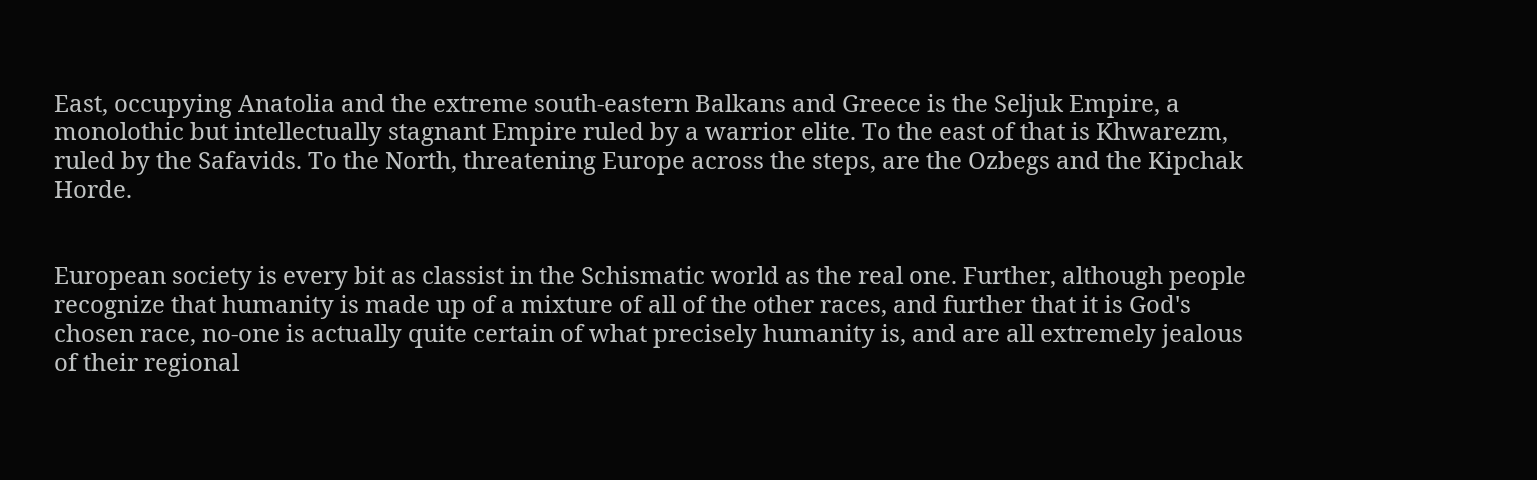East, occupying Anatolia and the extreme south-eastern Balkans and Greece is the Seljuk Empire, a monolothic but intellectually stagnant Empire ruled by a warrior elite. To the east of that is Khwarezm, ruled by the Safavids. To the North, threatening Europe across the steps, are the Ozbegs and the Kipchak Horde.


European society is every bit as classist in the Schismatic world as the real one. Further, although people recognize that humanity is made up of a mixture of all of the other races, and further that it is God's chosen race, no-one is actually quite certain of what precisely humanity is, and are all extremely jealous of their regional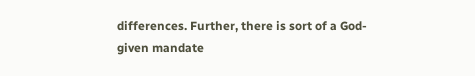differences. Further, there is sort of a God-given mandate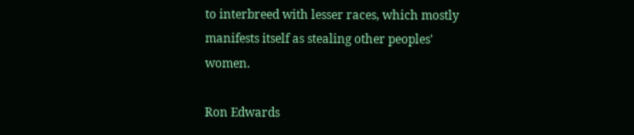to interbreed with lesser races, which mostly manifests itself as stealing other peoples' women.

Ron Edwards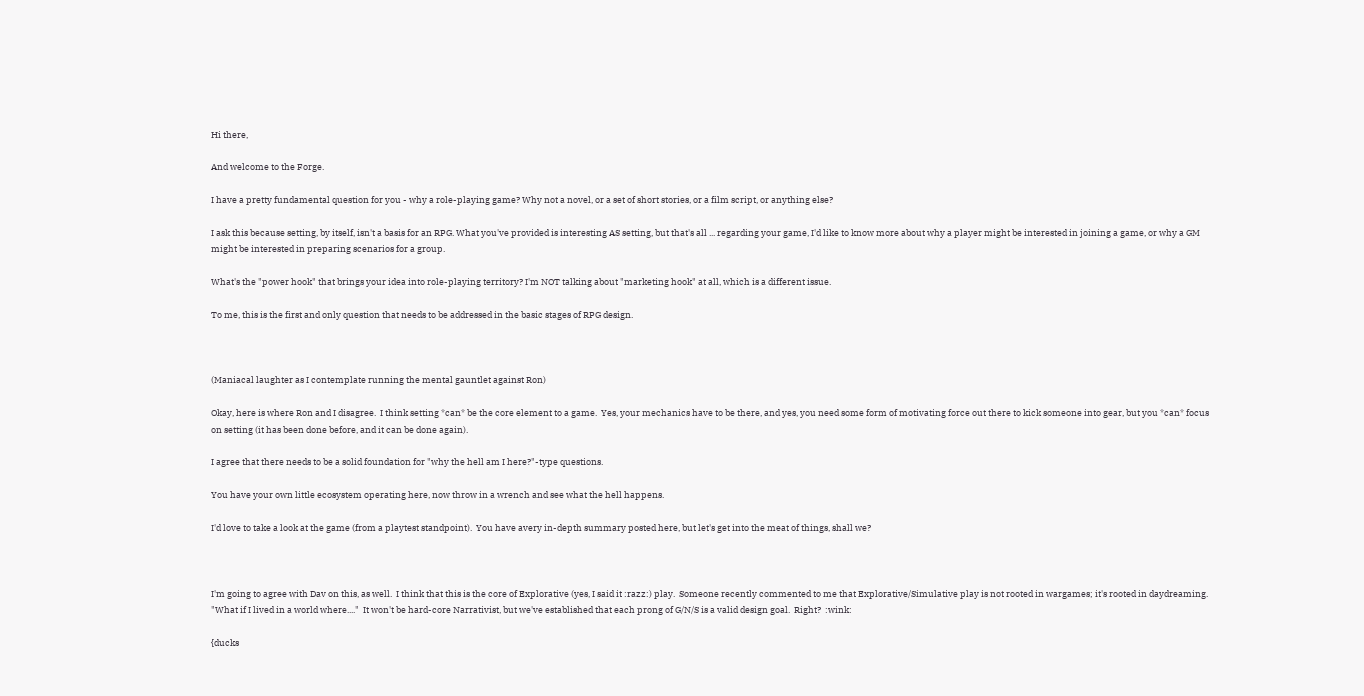Hi there,

And welcome to the Forge.

I have a pretty fundamental question for you - why a role-playing game? Why not a novel, or a set of short stories, or a film script, or anything else?

I ask this because setting, by itself, isn't a basis for an RPG. What you've provided is interesting AS setting, but that's all ... regarding your game, I'd like to know more about why a player might be interested in joining a game, or why a GM might be interested in preparing scenarios for a group.

What's the "power hook" that brings your idea into role-playing territory? I'm NOT talking about "marketing hook" at all, which is a different issue.

To me, this is the first and only question that needs to be addressed in the basic stages of RPG design.



(Maniacal laughter as I contemplate running the mental gauntlet against Ron)

Okay, here is where Ron and I disagree.  I think setting *can* be the core element to a game.  Yes, your mechanics have to be there, and yes, you need some form of motivating force out there to kick someone into gear, but you *can* focus on setting (it has been done before, and it can be done again).

I agree that there needs to be a solid foundation for "why the hell am I here?"-type questions.

You have your own little ecosystem operating here, now throw in a wrench and see what the hell happens.

I'd love to take a look at the game (from a playtest standpoint).  You have avery in-depth summary posted here, but let's get into the meat of things, shall we?



I'm going to agree with Dav on this, as well.  I think that this is the core of Explorative (yes, I said it :razz:) play.  Someone recently commented to me that Explorative/Simulative play is not rooted in wargames; it's rooted in daydreaming.  "What if I lived in a world where...."  It won't be hard-core Narrativist, but we've established that each prong of G/N/S is a valid design goal.  Right?  :wink:

{ducks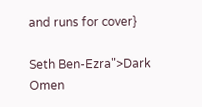and runs for cover}

Seth Ben-Ezra">Dark Omen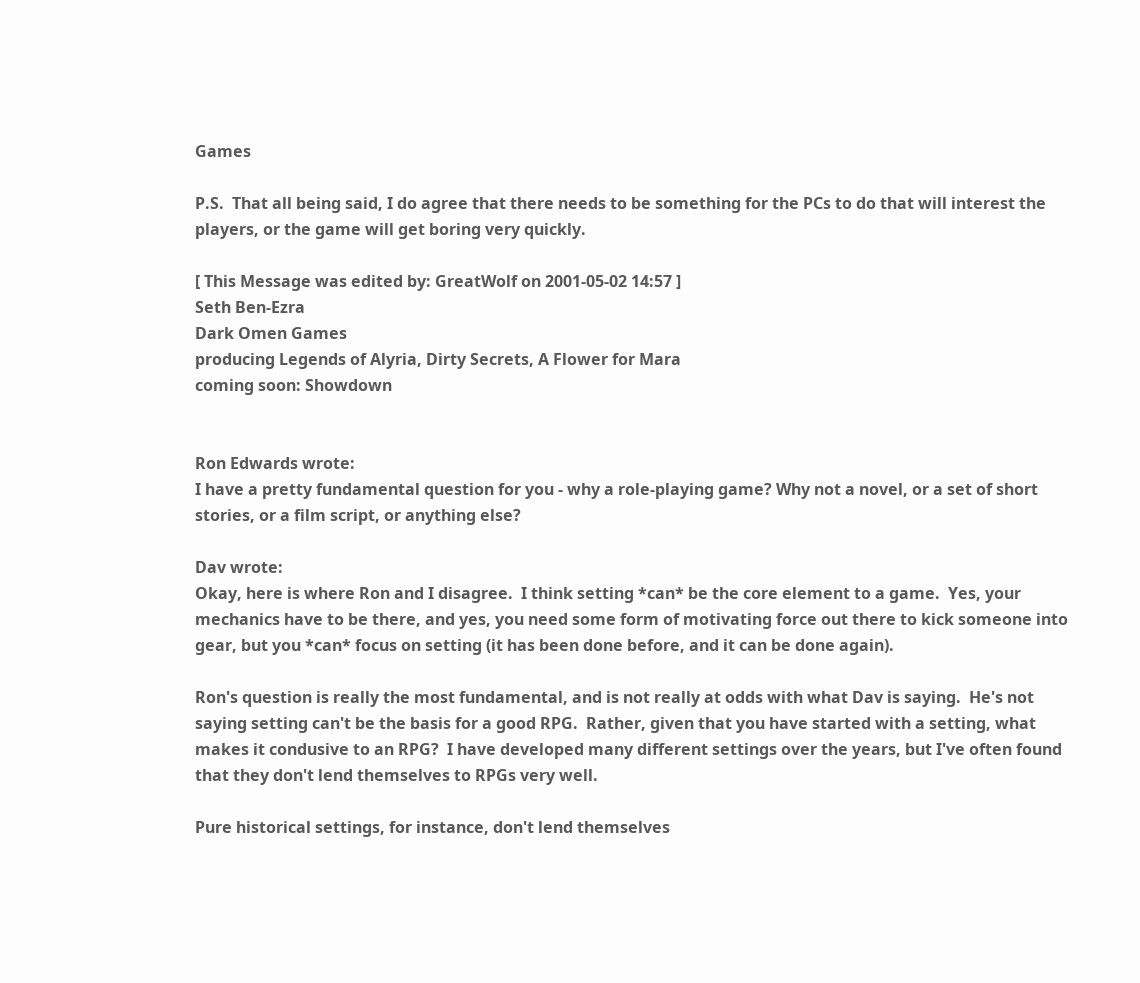Games

P.S.  That all being said, I do agree that there needs to be something for the PCs to do that will interest the players, or the game will get boring very quickly.

[ This Message was edited by: GreatWolf on 2001-05-02 14:57 ]
Seth Ben-Ezra
Dark Omen Games
producing Legends of Alyria, Dirty Secrets, A Flower for Mara
coming soon: Showdown


Ron Edwards wrote:
I have a pretty fundamental question for you - why a role-playing game? Why not a novel, or a set of short stories, or a film script, or anything else?

Dav wrote:
Okay, here is where Ron and I disagree.  I think setting *can* be the core element to a game.  Yes, your mechanics have to be there, and yes, you need some form of motivating force out there to kick someone into gear, but you *can* focus on setting (it has been done before, and it can be done again).

Ron's question is really the most fundamental, and is not really at odds with what Dav is saying.  He's not saying setting can't be the basis for a good RPG.  Rather, given that you have started with a setting, what makes it condusive to an RPG?  I have developed many different settings over the years, but I've often found that they don't lend themselves to RPGs very well.

Pure historical settings, for instance, don't lend themselves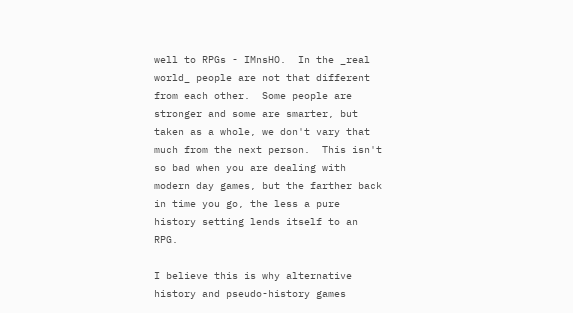well to RPGs - IMnsHO.  In the _real world_ people are not that different from each other.  Some people are stronger and some are smarter, but taken as a whole, we don't vary that much from the next person.  This isn't so bad when you are dealing with modern day games, but the farther back in time you go, the less a pure history setting lends itself to an RPG.

I believe this is why alternative history and pseudo-history games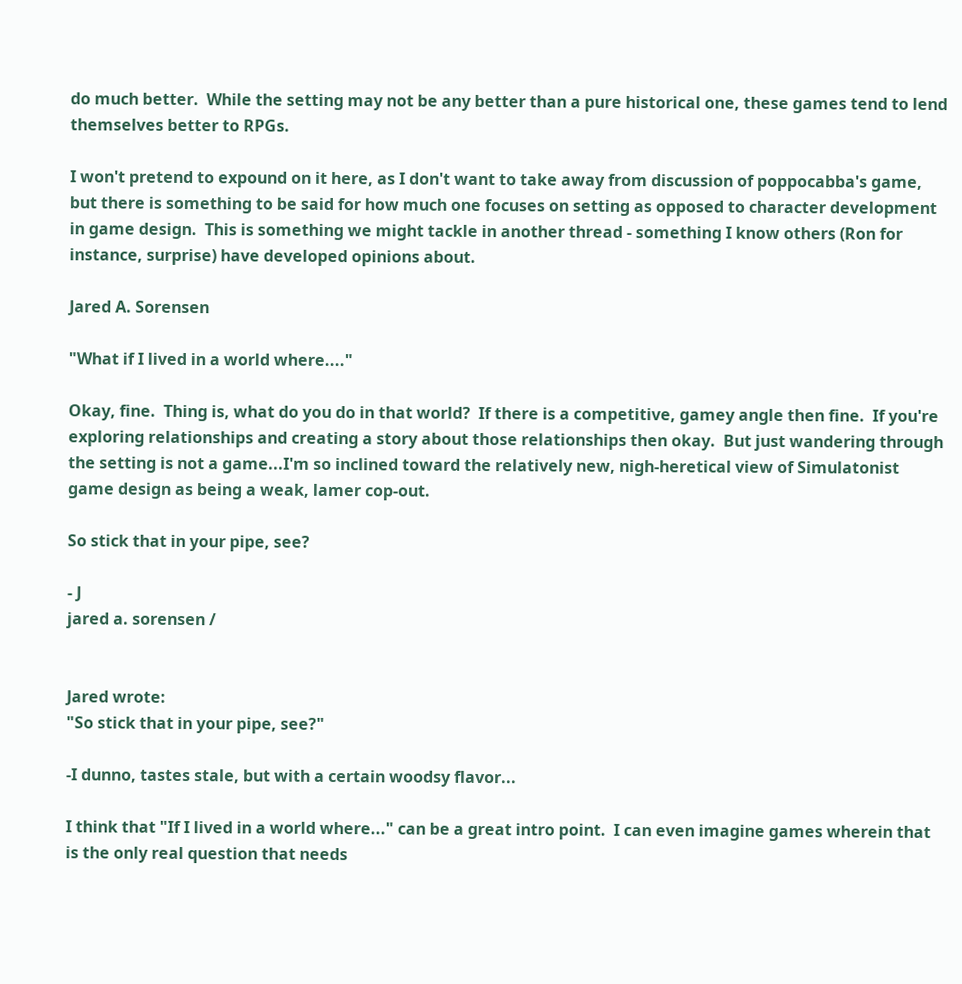do much better.  While the setting may not be any better than a pure historical one, these games tend to lend themselves better to RPGs.

I won't pretend to expound on it here, as I don't want to take away from discussion of poppocabba's game, but there is something to be said for how much one focuses on setting as opposed to character development in game design.  This is something we might tackle in another thread - something I know others (Ron for instance, surprise) have developed opinions about.

Jared A. Sorensen

"What if I lived in a world where...."

Okay, fine.  Thing is, what do you do in that world?  If there is a competitive, gamey angle then fine.  If you're exploring relationships and creating a story about those relationships then okay.  But just wandering through the setting is not a game...I'm so inclined toward the relatively new, nigh-heretical view of Simulatonist game design as being a weak, lamer cop-out.

So stick that in your pipe, see?

- J
jared a. sorensen /


Jared wrote:
"So stick that in your pipe, see?"

-I dunno, tastes stale, but with a certain woodsy flavor...

I think that "If I lived in a world where..." can be a great intro point.  I can even imagine games wherein that is the only real question that needs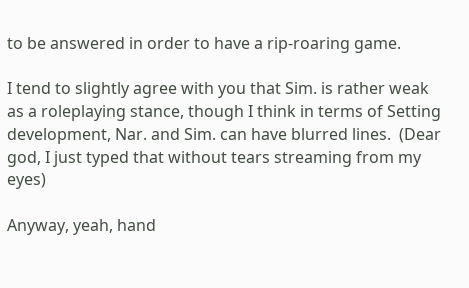to be answered in order to have a rip-roaring game.

I tend to slightly agree with you that Sim. is rather weak as a roleplaying stance, though I think in terms of Setting development, Nar. and Sim. can have blurred lines.  (Dear god, I just typed that without tears streaming from my eyes)

Anyway, yeah, hand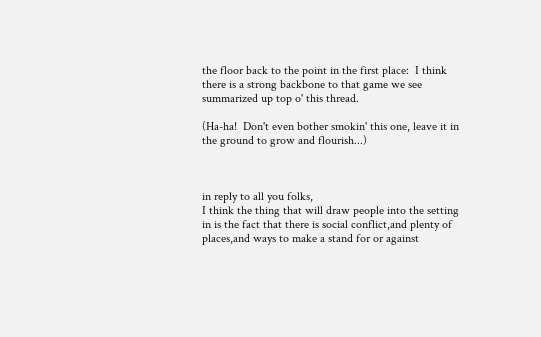the floor back to the point in the first place:  I think there is a strong backbone to that game we see summarized up top o' this thread.

(Ha-ha!  Don't even bother smokin' this one, leave it in the ground to grow and flourish...)



in reply to all you folks,
I think the thing that will draw people into the setting in is the fact that there is social conflict,and plenty of places,and ways to make a stand for or against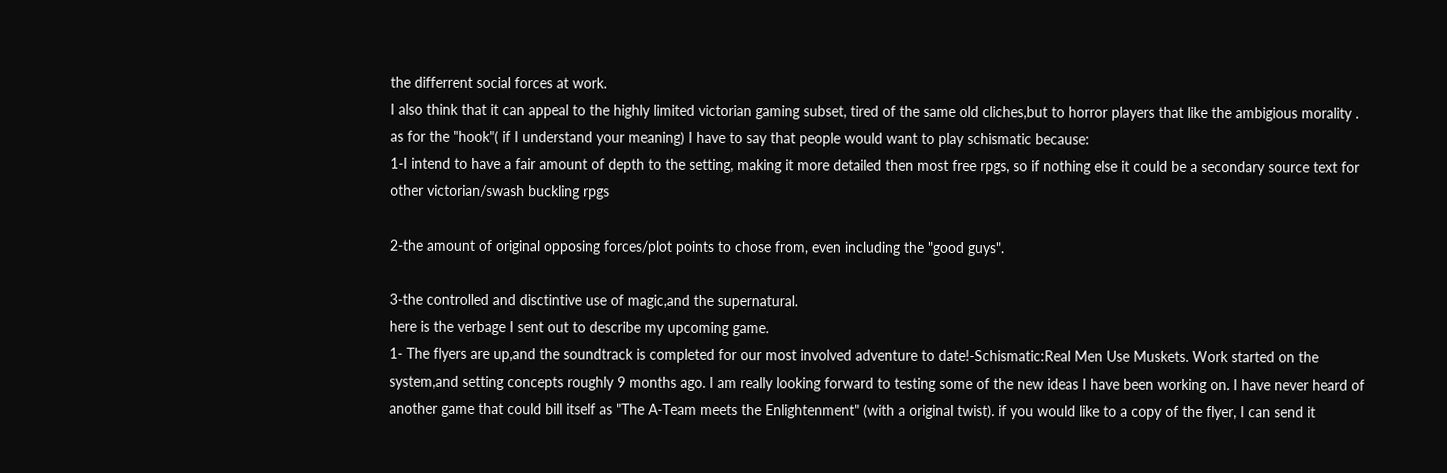the differrent social forces at work.
I also think that it can appeal to the highly limited victorian gaming subset, tired of the same old cliches,but to horror players that like the ambigious morality .
as for the "hook"( if I understand your meaning) I have to say that people would want to play schismatic because:
1-I intend to have a fair amount of depth to the setting, making it more detailed then most free rpgs, so if nothing else it could be a secondary source text for other victorian/swash buckling rpgs

2-the amount of original opposing forces/plot points to chose from, even including the "good guys".

3-the controlled and disctintive use of magic,and the supernatural.
here is the verbage I sent out to describe my upcoming game.
1- The flyers are up,and the soundtrack is completed for our most involved adventure to date!-Schismatic:Real Men Use Muskets. Work started on the system,and setting concepts roughly 9 months ago. I am really looking forward to testing some of the new ideas I have been working on. I have never heard of another game that could bill itself as "The A-Team meets the Enlightenment" (with a original twist). if you would like to a copy of the flyer, I can send it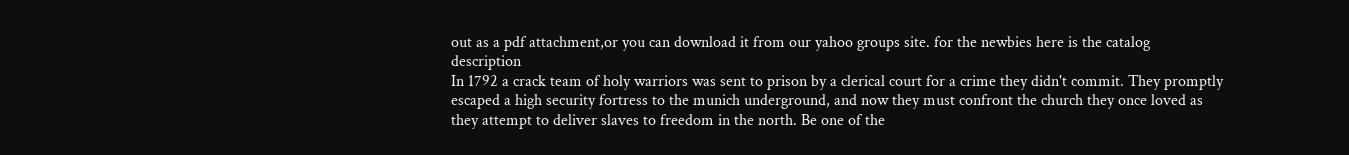out as a pdf attachment,or you can download it from our yahoo groups site. for the newbies here is the catalog description
In 1792 a crack team of holy warriors was sent to prison by a clerical court for a crime they didn't commit. They promptly escaped a high security fortress to the munich underground, and now they must confront the church they once loved as they attempt to deliver slaves to freedom in the north. Be one of the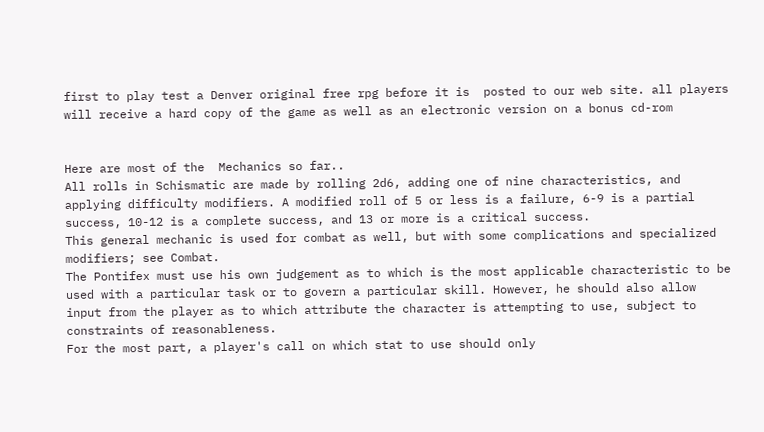first to play test a Denver original free rpg before it is  posted to our web site. all players will receive a hard copy of the game as well as an electronic version on a bonus cd-rom


Here are most of the  Mechanics so far..
All rolls in Schismatic are made by rolling 2d6, adding one of nine characteristics, and applying difficulty modifiers. A modified roll of 5 or less is a failure, 6-9 is a partial success, 10-12 is a complete success, and 13 or more is a critical success.
This general mechanic is used for combat as well, but with some complications and specialized modifiers; see Combat.
The Pontifex must use his own judgement as to which is the most applicable characteristic to be used with a particular task or to govern a particular skill. However, he should also allow input from the player as to which attribute the character is attempting to use, subject to constraints of reasonableness.
For the most part, a player's call on which stat to use should only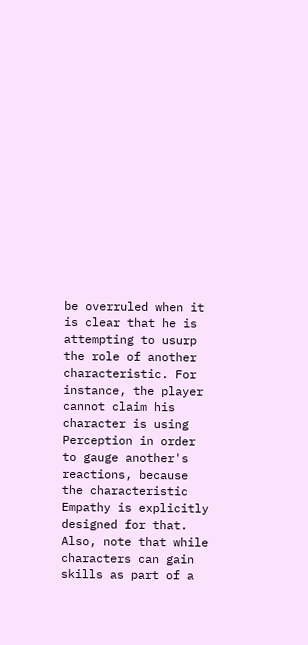be overruled when it is clear that he is attempting to usurp the role of another characteristic. For instance, the player cannot claim his character is using Perception in order to gauge another's reactions, because the characteristic Empathy is explicitly designed for that.
Also, note that while characters can gain skills as part of a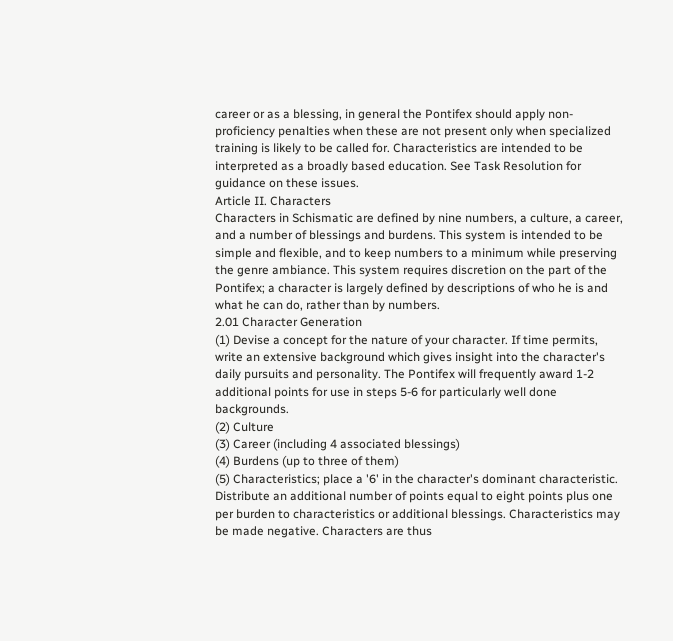career or as a blessing, in general the Pontifex should apply non-proficiency penalties when these are not present only when specialized training is likely to be called for. Characteristics are intended to be interpreted as a broadly based education. See Task Resolution for guidance on these issues.
Article II. Characters
Characters in Schismatic are defined by nine numbers, a culture, a career, and a number of blessings and burdens. This system is intended to be simple and flexible, and to keep numbers to a minimum while preserving the genre ambiance. This system requires discretion on the part of the Pontifex; a character is largely defined by descriptions of who he is and what he can do, rather than by numbers.
2.01 Character Generation
(1) Devise a concept for the nature of your character. If time permits, write an extensive background which gives insight into the character's daily pursuits and personality. The Pontifex will frequently award 1-2 additional points for use in steps 5-6 for particularly well done backgrounds.
(2) Culture
(3) Career (including 4 associated blessings)
(4) Burdens (up to three of them)
(5) Characteristics; place a '6' in the character's dominant characteristic. Distribute an additional number of points equal to eight points plus one per burden to characteristics or additional blessings. Characteristics may be made negative. Characters are thus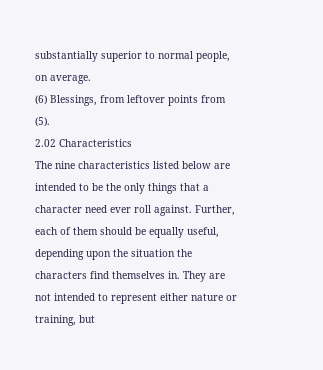substantially superior to normal people, on average.
(6) Blessings, from leftover points from (5).
2.02 Characteristics
The nine characteristics listed below are intended to be the only things that a character need ever roll against. Further, each of them should be equally useful, depending upon the situation the characters find themselves in. They are not intended to represent either nature or training, but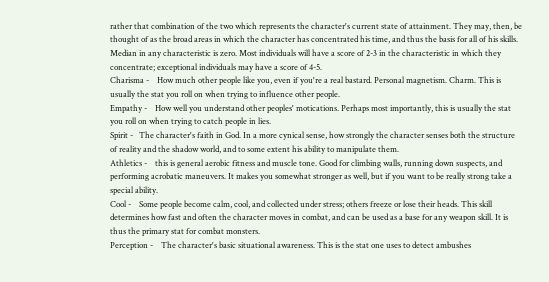rather that combination of the two which represents the character's current state of attainment. They may, then, be thought of as the broad areas in which the character has concentrated his time, and thus the basis for all of his skills.
Median in any characteristic is zero. Most individuals will have a score of 2-3 in the characteristic in which they concentrate; exceptional individuals may have a score of 4-5.
Charisma -    How much other people like you, even if you're a real bastard. Personal magnetism. Charm. This is usually the stat you roll on when trying to influence other people.
Empathy -    How well you understand other peoples' motications. Perhaps most importantly, this is usually the stat you roll on when trying to catch people in lies.
Spirit -   The character's faith in God. In a more cynical sense, how strongly the character senses both the structure of reality and the shadow world, and to some extent his ability to manipulate them.
Athletics -    this is general aerobic fitness and muscle tone. Good for climbing walls, running down suspects, and performing acrobatic maneuvers. It makes you somewhat stronger as well, but if you want to be really strong take a special ability.
Cool -    Some people become calm, cool, and collected under stress; others freeze or lose their heads. This skill determines how fast and often the character moves in combat, and can be used as a base for any weapon skill. It is thus the primary stat for combat monsters.
Perception -    The character's basic situational awareness. This is the stat one uses to detect ambushes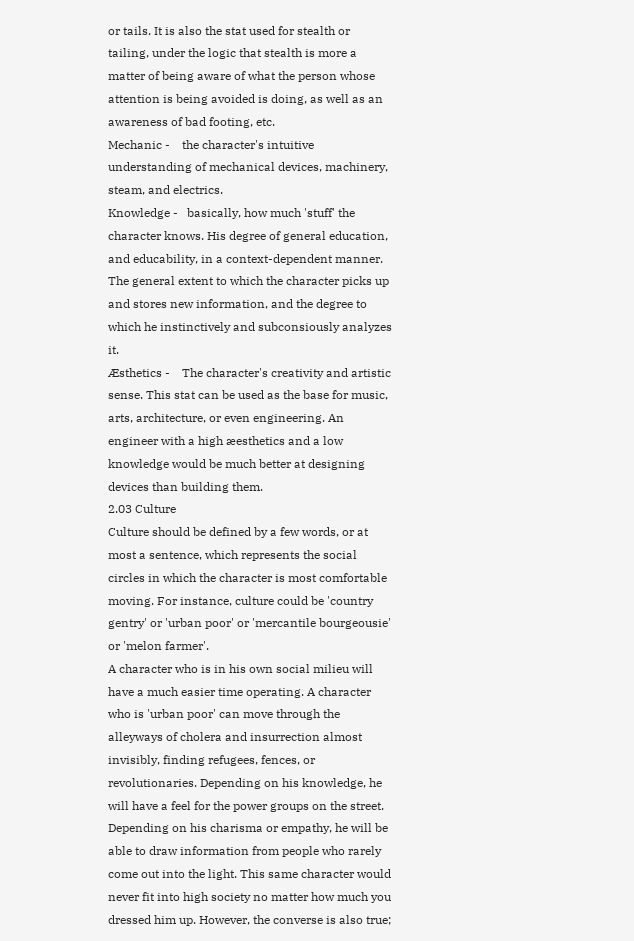or tails. It is also the stat used for stealth or tailing, under the logic that stealth is more a matter of being aware of what the person whose attention is being avoided is doing, as well as an awareness of bad footing, etc.
Mechanic -    the character's intuitive understanding of mechanical devices, machinery, steam, and electrics.
Knowledge -   basically, how much 'stuff' the character knows. His degree of general education, and educability, in a context-dependent manner. The general extent to which the character picks up and stores new information, and the degree to which he instinctively and subconsiously analyzes it.
Æsthetics -    The character's creativity and artistic sense. This stat can be used as the base for music, arts, architecture, or even engineering. An engineer with a high æesthetics and a low knowledge would be much better at designing devices than building them.
2.03 Culture
Culture should be defined by a few words, or at most a sentence, which represents the social circles in which the character is most comfortable moving. For instance, culture could be 'country gentry' or 'urban poor' or 'mercantile bourgeousie' or 'melon farmer'.
A character who is in his own social milieu will have a much easier time operating. A character who is 'urban poor' can move through the alleyways of cholera and insurrection almost invisibly, finding refugees, fences, or revolutionaries. Depending on his knowledge, he will have a feel for the power groups on the street. Depending on his charisma or empathy, he will be able to draw information from people who rarely come out into the light. This same character would never fit into high society no matter how much you dressed him up. However, the converse is also true;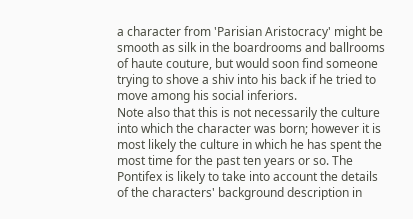a character from 'Parisian Aristocracy' might be smooth as silk in the boardrooms and ballrooms of haute couture, but would soon find someone trying to shove a shiv into his back if he tried to move among his social inferiors.
Note also that this is not necessarily the culture into which the character was born; however it is most likely the culture in which he has spent the most time for the past ten years or so. The Pontifex is likely to take into account the details of the characters' background description in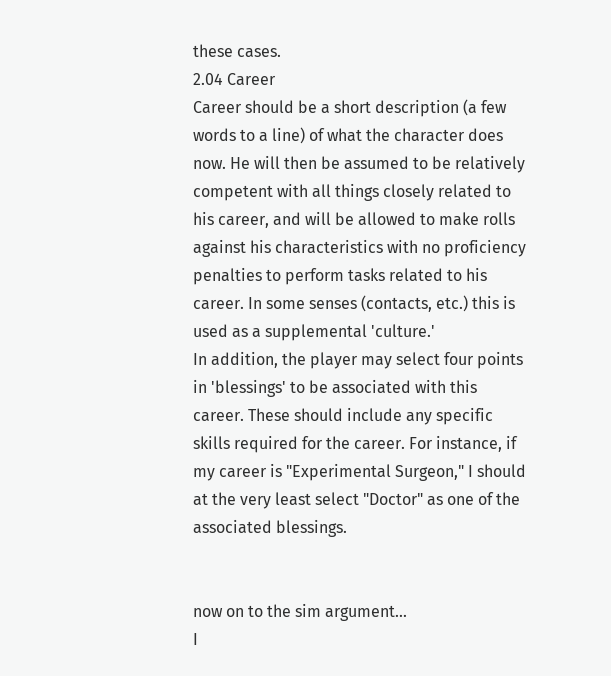these cases.
2.04 Career
Career should be a short description (a few words to a line) of what the character does now. He will then be assumed to be relatively competent with all things closely related to his career, and will be allowed to make rolls against his characteristics with no proficiency penalties to perform tasks related to his career. In some senses (contacts, etc.) this is used as a supplemental 'culture.'
In addition, the player may select four points in 'blessings' to be associated with this career. These should include any specific skills required for the career. For instance, if my career is "Experimental Surgeon," I should at the very least select "Doctor" as one of the associated blessings.


now on to the sim argument...
I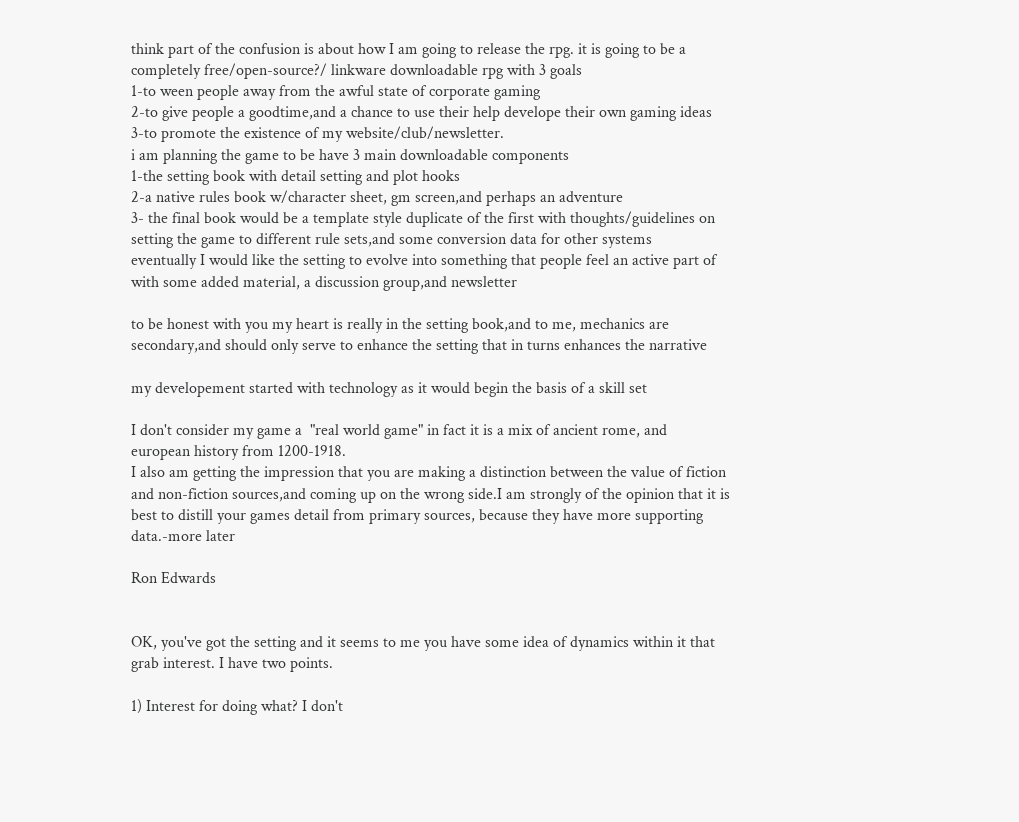think part of the confusion is about how I am going to release the rpg. it is going to be a completely free/open-source?/ linkware downloadable rpg with 3 goals
1-to ween people away from the awful state of corporate gaming
2-to give people a goodtime,and a chance to use their help develope their own gaming ideas
3-to promote the existence of my website/club/newsletter.
i am planning the game to be have 3 main downloadable components
1-the setting book with detail setting and plot hooks
2-a native rules book w/character sheet, gm screen,and perhaps an adventure
3- the final book would be a template style duplicate of the first with thoughts/guidelines on setting the game to different rule sets,and some conversion data for other systems
eventually I would like the setting to evolve into something that people feel an active part of with some added material, a discussion group,and newsletter

to be honest with you my heart is really in the setting book,and to me, mechanics are secondary,and should only serve to enhance the setting that in turns enhances the narrative

my developement started with technology as it would begin the basis of a skill set

I don't consider my game a  "real world game" in fact it is a mix of ancient rome, and  european history from 1200-1918.
I also am getting the impression that you are making a distinction between the value of fiction and non-fiction sources,and coming up on the wrong side.I am strongly of the opinion that it is best to distill your games detail from primary sources, because they have more supporting data.-more later

Ron Edwards


OK, you've got the setting and it seems to me you have some idea of dynamics within it that grab interest. I have two points.

1) Interest for doing what? I don't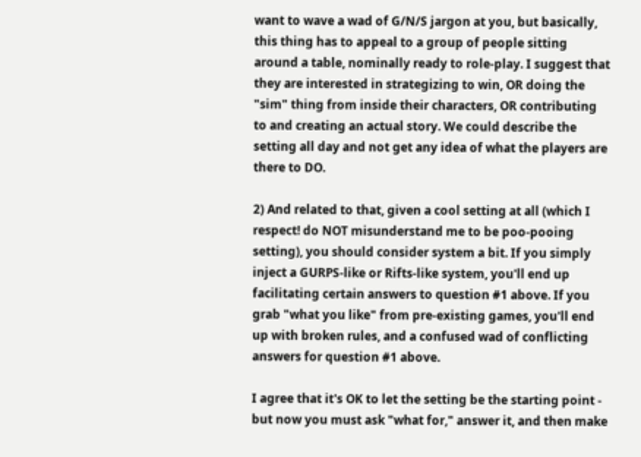want to wave a wad of G/N/S jargon at you, but basically, this thing has to appeal to a group of people sitting around a table, nominally ready to role-play. I suggest that they are interested in strategizing to win, OR doing the "sim" thing from inside their characters, OR contributing to and creating an actual story. We could describe the setting all day and not get any idea of what the players are there to DO.

2) And related to that, given a cool setting at all (which I respect! do NOT misunderstand me to be poo-pooing setting), you should consider system a bit. If you simply inject a GURPS-like or Rifts-like system, you'll end up facilitating certain answers to question #1 above. If you grab "what you like" from pre-existing games, you'll end up with broken rules, and a confused wad of conflicting answers for question #1 above.

I agree that it's OK to let the setting be the starting point - but now you must ask "what for," answer it, and then make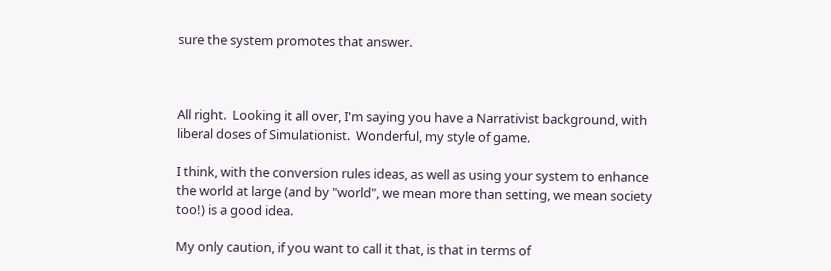sure the system promotes that answer.



All right.  Looking it all over, I'm saying you have a Narrativist background, with liberal doses of Simulationist.  Wonderful, my style of game.

I think, with the conversion rules ideas, as well as using your system to enhance the world at large (and by "world", we mean more than setting, we mean society too!) is a good idea.

My only caution, if you want to call it that, is that in terms of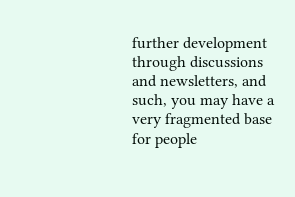further development through discussions and newsletters, and such, you may have a very fragmented base for people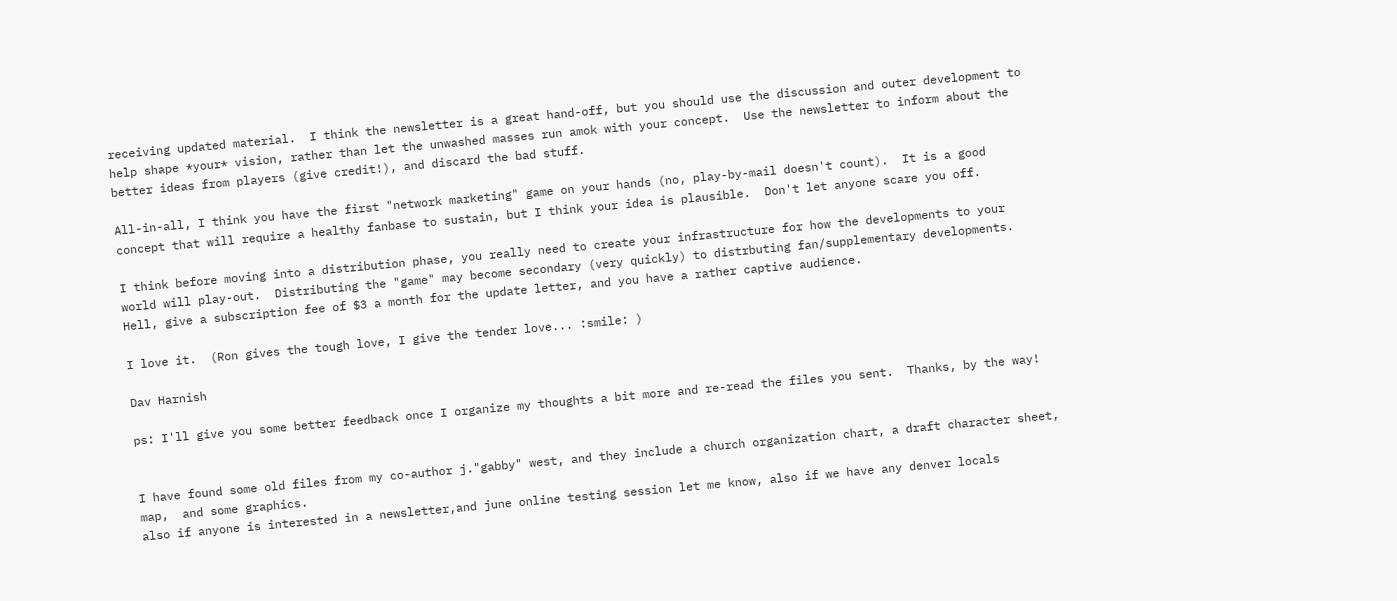receiving updated material.  I think the newsletter is a great hand-off, but you should use the discussion and outer development to help shape *your* vision, rather than let the unwashed masses run amok with your concept.  Use the newsletter to inform about the better ideas from players (give credit!), and discard the bad stuff.

All-in-all, I think you have the first "network marketing" game on your hands (no, play-by-mail doesn't count).  It is a good concept that will require a healthy fanbase to sustain, but I think your idea is plausible.  Don't let anyone scare you off.

I think before moving into a distribution phase, you really need to create your infrastructure for how the developments to your world will play-out.  Distributing the "game" may become secondary (very quickly) to distrbuting fan/supplementary developments.  Hell, give a subscription fee of $3 a month for the update letter, and you have a rather captive audience.

I love it.  (Ron gives the tough love, I give the tender love... :smile: )

Dav Harnish

ps: I'll give you some better feedback once I organize my thoughts a bit more and re-read the files you sent.  Thanks, by the way!


I have found some old files from my co-author j."gabby" west, and they include a church organization chart, a draft character sheet, map,  and some graphics.
also if anyone is interested in a newsletter,and june online testing session let me know, also if we have any denver locals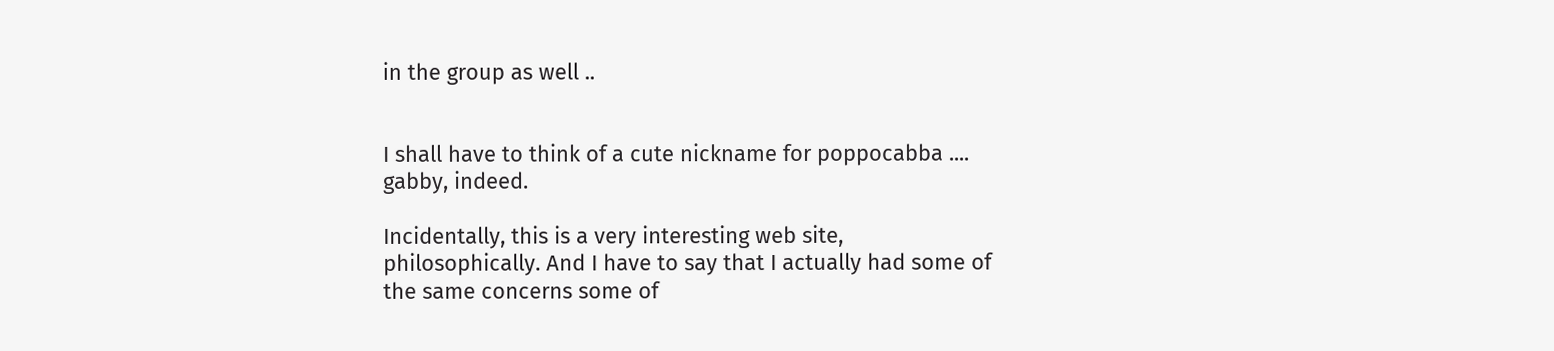in the group as well ..


I shall have to think of a cute nickname for poppocabba .... gabby, indeed.

Incidentally, this is a very interesting web site,
philosophically. And I have to say that I actually had some of the same concerns some of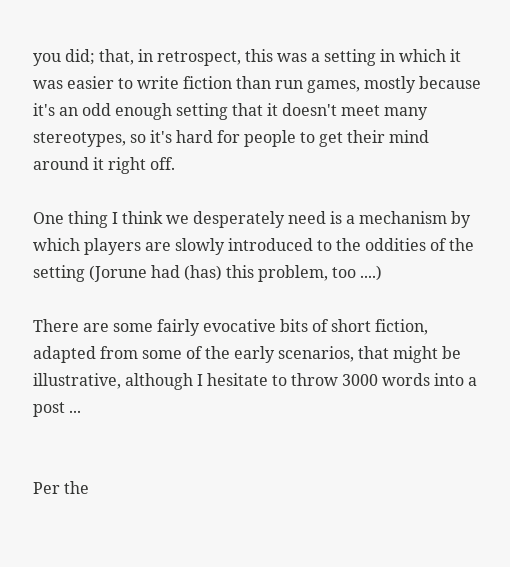you did; that, in retrospect, this was a setting in which it was easier to write fiction than run games, mostly because it's an odd enough setting that it doesn't meet many stereotypes, so it's hard for people to get their mind around it right off.

One thing I think we desperately need is a mechanism by which players are slowly introduced to the oddities of the setting (Jorune had (has) this problem, too ....)

There are some fairly evocative bits of short fiction, adapted from some of the early scenarios, that might be illustrative, although I hesitate to throw 3000 words into a post ...


Per the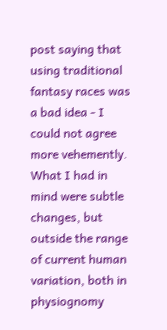post saying that using traditional fantasy races was a bad idea - I could not agree more vehemently. What I had in mind were subtle changes, but outside the range of current human variation, both in physiognomy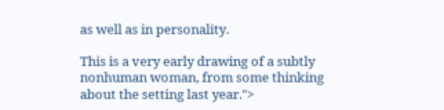as well as in personality.

This is a very early drawing of a subtly nonhuman woman, from some thinking about the setting last year.">